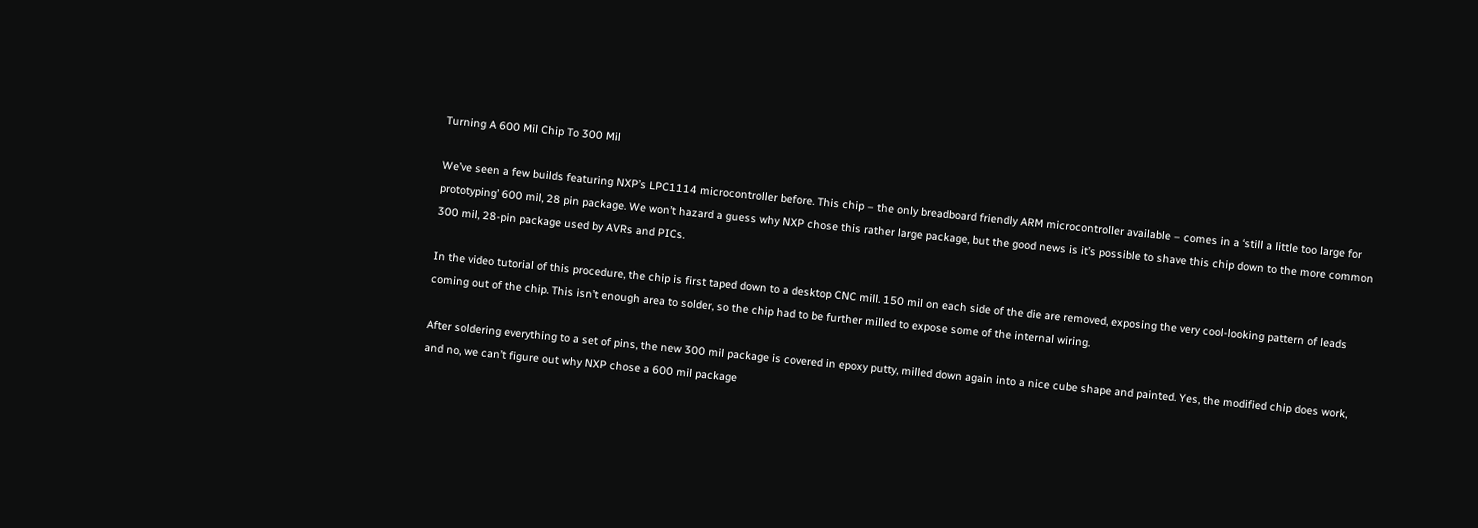Turning A 600 Mil Chip To 300 Mil

We’ve seen a few builds featuring NXP’s LPC1114 microcontroller before. This chip – the only breadboard friendly ARM microcontroller available – comes in a ‘still a little too large for prototyping’ 600 mil, 28 pin package. We won’t hazard a guess why NXP chose this rather large package, but the good news is it’s possible to shave this chip down to the more common 300 mil, 28-pin package used by AVRs and PICs.

In the video tutorial of this procedure, the chip is first taped down to a desktop CNC mill. 150 mil on each side of the die are removed, exposing the very cool-looking pattern of leads coming out of the chip. This isn’t enough area to solder, so the chip had to be further milled to expose some of the internal wiring.

After soldering everything to a set of pins, the new 300 mil package is covered in epoxy putty, milled down again into a nice cube shape and painted. Yes, the modified chip does work, and no, we can’t figure out why NXP chose a 600 mil package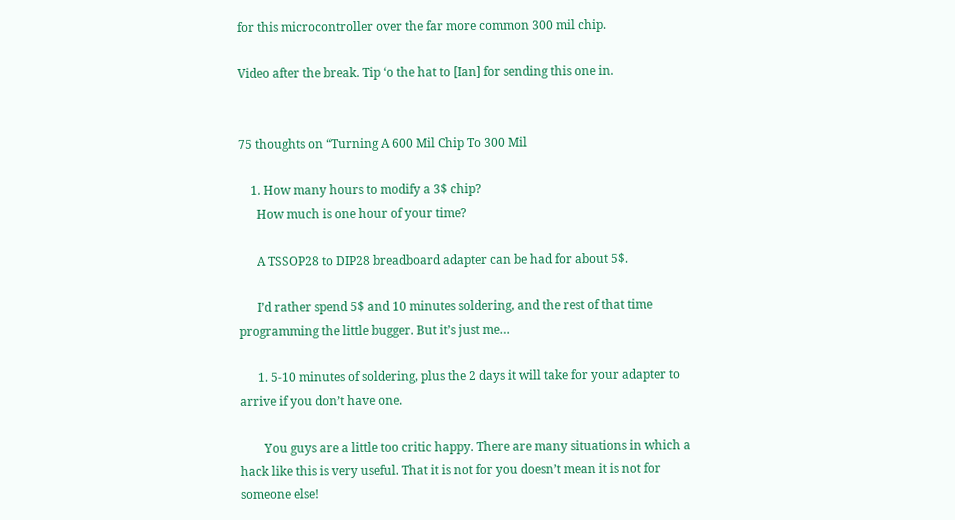for this microcontroller over the far more common 300 mil chip.

Video after the break. Tip ‘o the hat to [Ian] for sending this one in.


75 thoughts on “Turning A 600 Mil Chip To 300 Mil

    1. How many hours to modify a 3$ chip?
      How much is one hour of your time?

      A TSSOP28 to DIP28 breadboard adapter can be had for about 5$.

      I’d rather spend 5$ and 10 minutes soldering, and the rest of that time programming the little bugger. But it’s just me…

      1. 5-10 minutes of soldering, plus the 2 days it will take for your adapter to arrive if you don’t have one.

        You guys are a little too critic happy. There are many situations in which a hack like this is very useful. That it is not for you doesn’t mean it is not for someone else!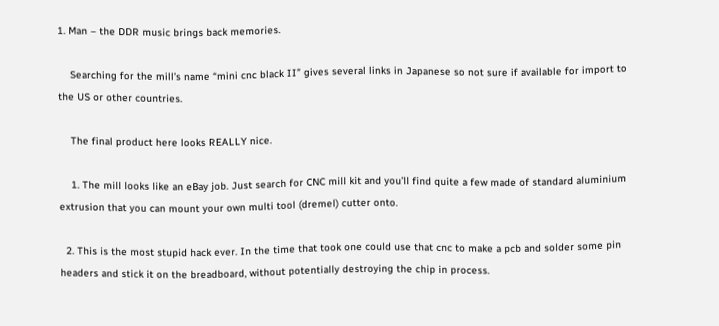1. Man – the DDR music brings back memories.

    Searching for the mill’s name “mini cnc black II” gives several links in Japanese so not sure if available for import to the US or other countries.

    The final product here looks REALLY nice.

    1. The mill looks like an eBay job. Just search for CNC mill kit and you’ll find quite a few made of standard aluminium extrusion that you can mount your own multi tool (dremel) cutter onto.

  2. This is the most stupid hack ever. In the time that took one could use that cnc to make a pcb and solder some pin headers and stick it on the breadboard, without potentially destroying the chip in process.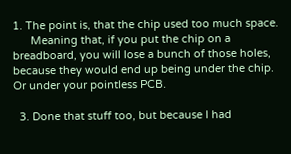1. The point is, that the chip used too much space.
      Meaning that, if you put the chip on a breadboard, you will lose a bunch of those holes, because they would end up being under the chip. Or under your pointless PCB.

  3. Done that stuff too, but because I had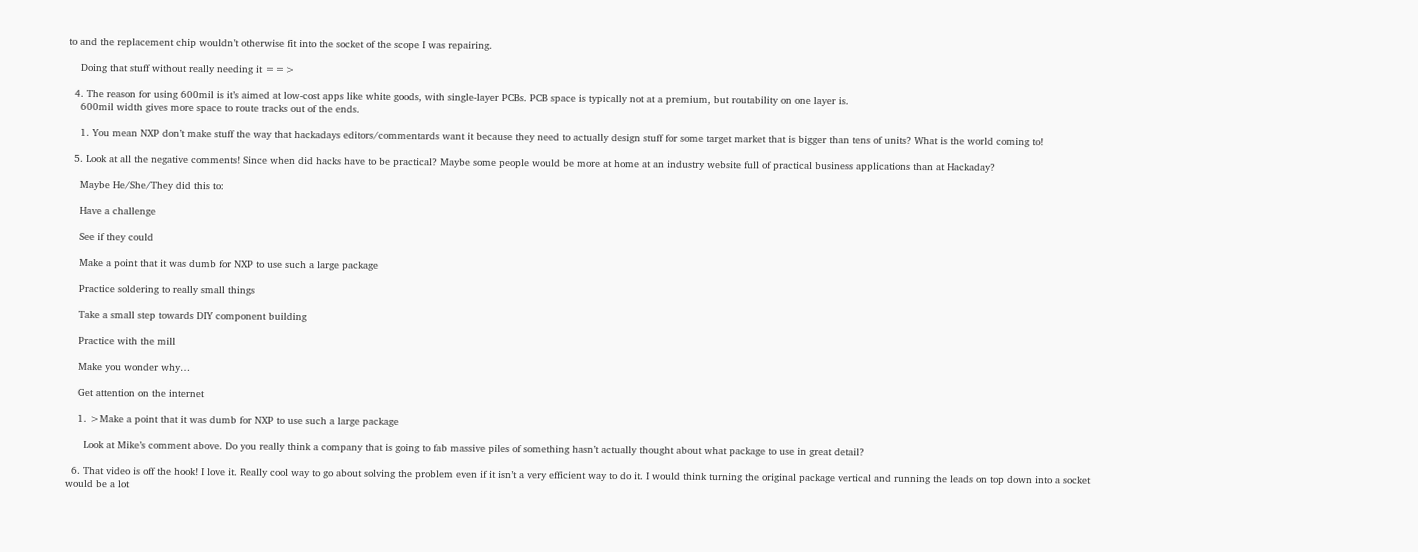to and the replacement chip wouldn’t otherwise fit into the socket of the scope I was repairing.

    Doing that stuff without really needing it ==>

  4. The reason for using 600mil is it’s aimed at low-cost apps like white goods, with single-layer PCBs. PCB space is typically not at a premium, but routability on one layer is.
    600mil width gives more space to route tracks out of the ends.

    1. You mean NXP don’t make stuff the way that hackadays editors/commentards want it because they need to actually design stuff for some target market that is bigger than tens of units? What is the world coming to!

  5. Look at all the negative comments! Since when did hacks have to be practical? Maybe some people would be more at home at an industry website full of practical business applications than at Hackaday?

    Maybe He/She/They did this to:

    Have a challenge

    See if they could

    Make a point that it was dumb for NXP to use such a large package

    Practice soldering to really small things

    Take a small step towards DIY component building

    Practice with the mill

    Make you wonder why…

    Get attention on the internet

    1. >Make a point that it was dumb for NXP to use such a large package

      Look at Mike’s comment above. Do you really think a company that is going to fab massive piles of something hasn’t actually thought about what package to use in great detail?

  6. That video is off the hook! I love it. Really cool way to go about solving the problem even if it isn’t a very efficient way to do it. I would think turning the original package vertical and running the leads on top down into a socket would be a lot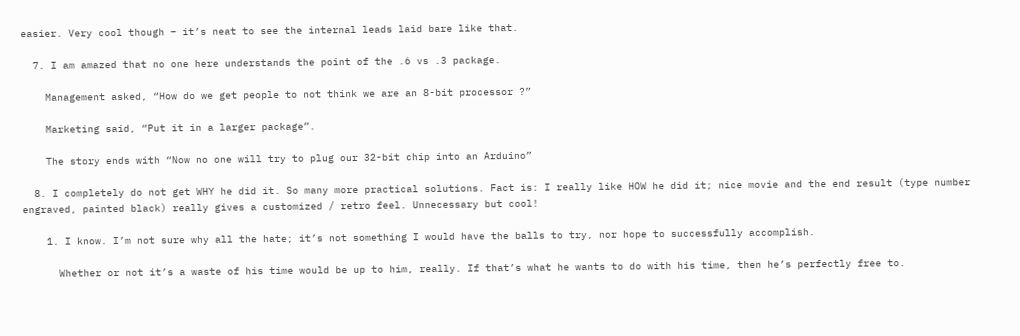easier. Very cool though – it’s neat to see the internal leads laid bare like that.

  7. I am amazed that no one here understands the point of the .6 vs .3 package.

    Management asked, “How do we get people to not think we are an 8-bit processor ?”

    Marketing said, “Put it in a larger package”.

    The story ends with “Now no one will try to plug our 32-bit chip into an Arduino”

  8. I completely do not get WHY he did it. So many more practical solutions. Fact is: I really like HOW he did it; nice movie and the end result (type number engraved, painted black) really gives a customized / retro feel. Unnecessary but cool!

    1. I know. I’m not sure why all the hate; it’s not something I would have the balls to try, nor hope to successfully accomplish.

      Whether or not it’s a waste of his time would be up to him, really. If that’s what he wants to do with his time, then he’s perfectly free to.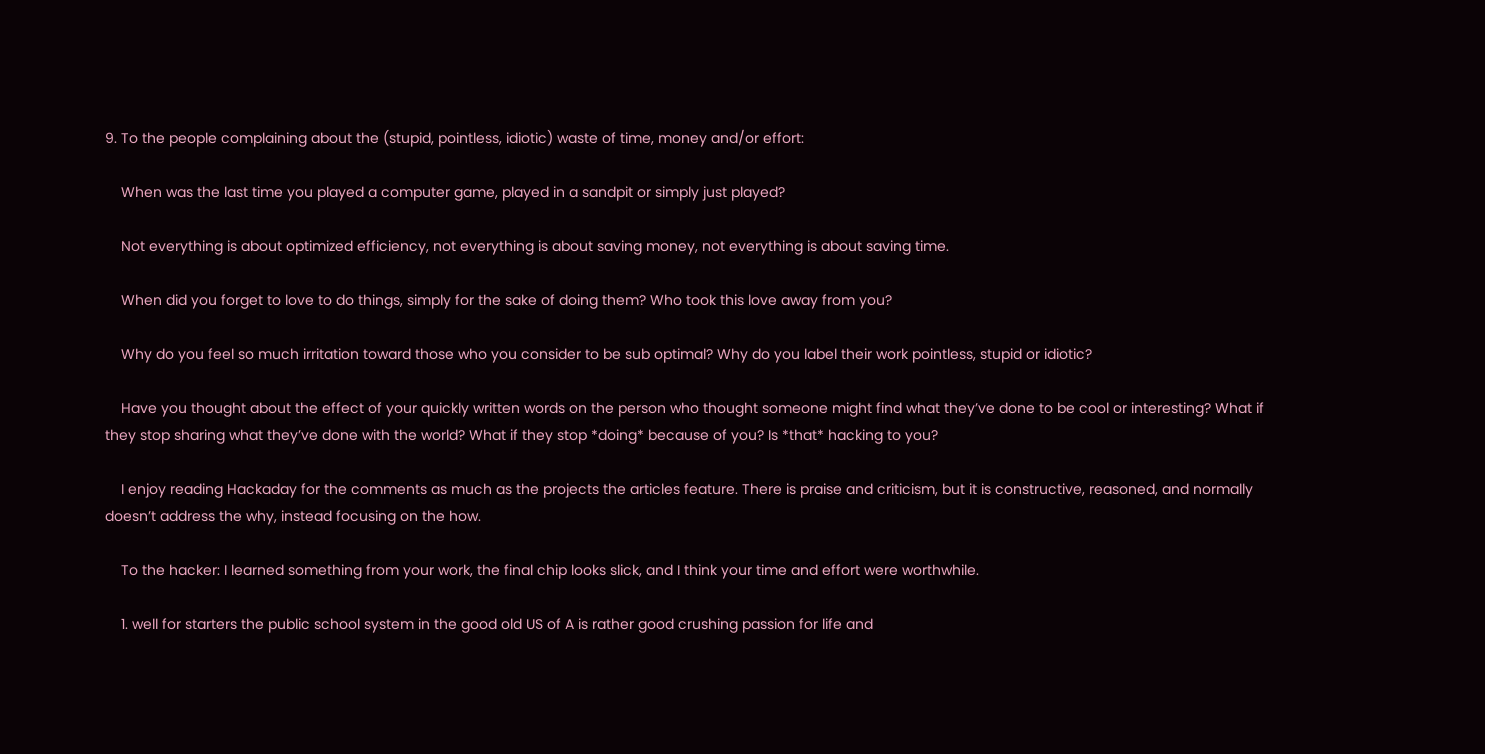9. To the people complaining about the (stupid, pointless, idiotic) waste of time, money and/or effort:

    When was the last time you played a computer game, played in a sandpit or simply just played?

    Not everything is about optimized efficiency, not everything is about saving money, not everything is about saving time.

    When did you forget to love to do things, simply for the sake of doing them? Who took this love away from you?

    Why do you feel so much irritation toward those who you consider to be sub optimal? Why do you label their work pointless, stupid or idiotic?

    Have you thought about the effect of your quickly written words on the person who thought someone might find what they’ve done to be cool or interesting? What if they stop sharing what they’ve done with the world? What if they stop *doing* because of you? Is *that* hacking to you?

    I enjoy reading Hackaday for the comments as much as the projects the articles feature. There is praise and criticism, but it is constructive, reasoned, and normally doesn’t address the why, instead focusing on the how.

    To the hacker: I learned something from your work, the final chip looks slick, and I think your time and effort were worthwhile.

    1. well for starters the public school system in the good old US of A is rather good crushing passion for life and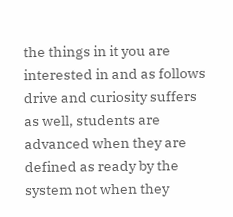the things in it you are interested in and as follows drive and curiosity suffers as well, students are advanced when they are defined as ready by the system not when they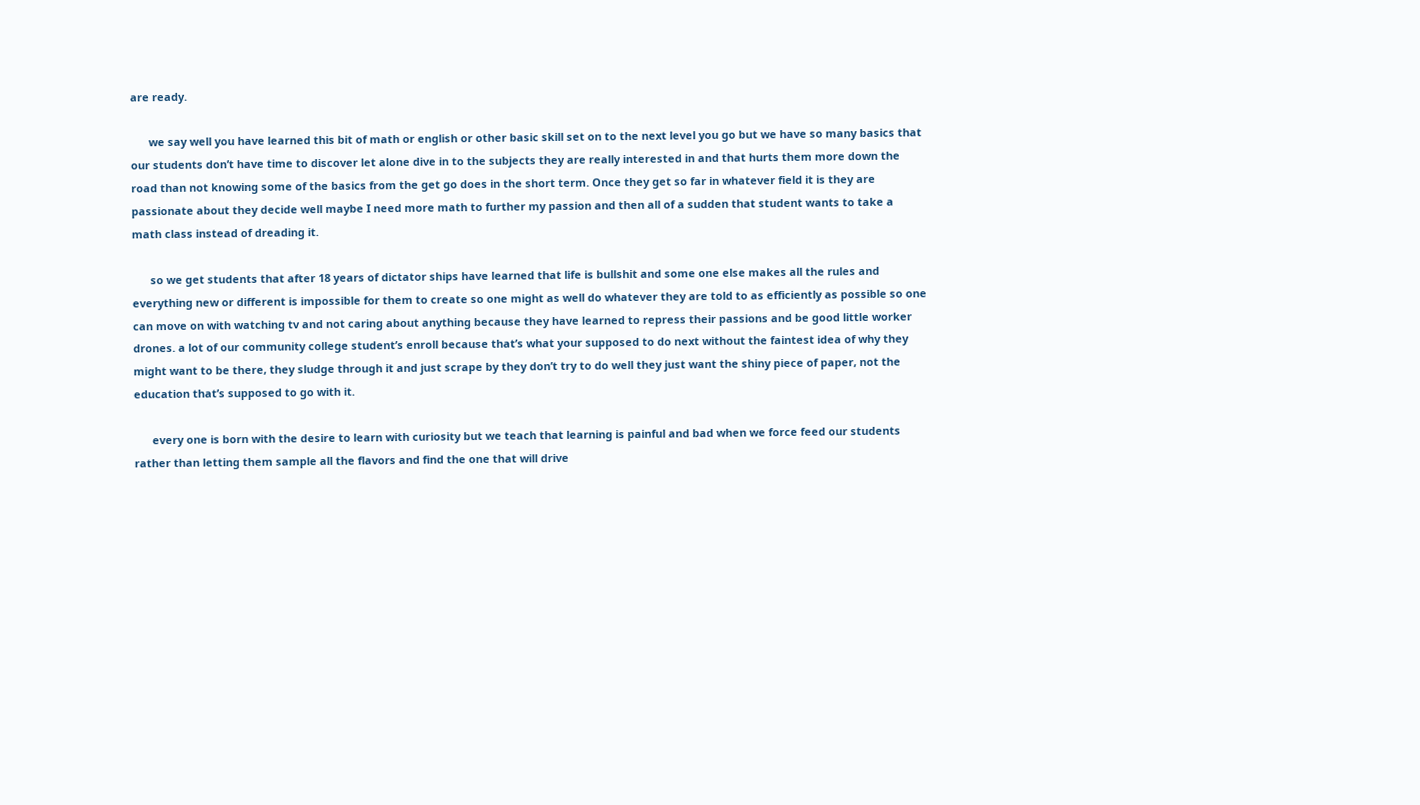are ready.

      we say well you have learned this bit of math or english or other basic skill set on to the next level you go but we have so many basics that our students don’t have time to discover let alone dive in to the subjects they are really interested in and that hurts them more down the road than not knowing some of the basics from the get go does in the short term. Once they get so far in whatever field it is they are passionate about they decide well maybe I need more math to further my passion and then all of a sudden that student wants to take a math class instead of dreading it.

      so we get students that after 18 years of dictator ships have learned that life is bullshit and some one else makes all the rules and everything new or different is impossible for them to create so one might as well do whatever they are told to as efficiently as possible so one can move on with watching tv and not caring about anything because they have learned to repress their passions and be good little worker drones. a lot of our community college student’s enroll because that’s what your supposed to do next without the faintest idea of why they might want to be there, they sludge through it and just scrape by they don’t try to do well they just want the shiny piece of paper, not the education that’s supposed to go with it.

      every one is born with the desire to learn with curiosity but we teach that learning is painful and bad when we force feed our students rather than letting them sample all the flavors and find the one that will drive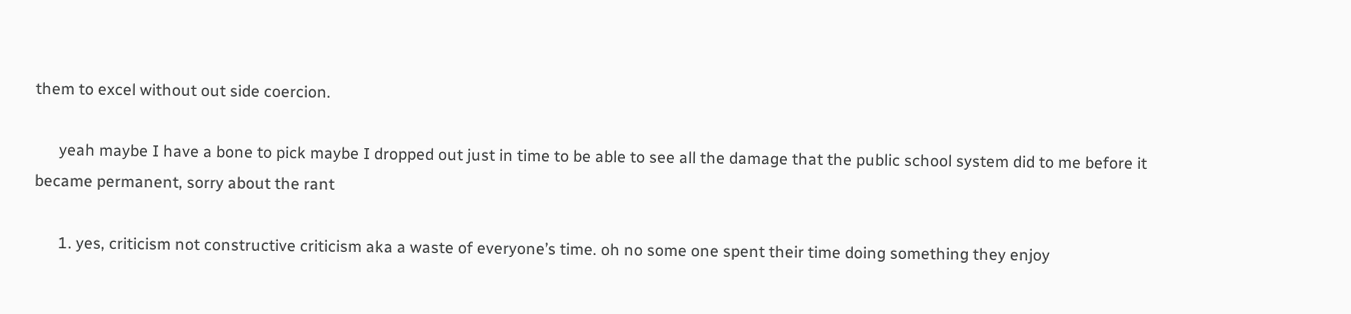them to excel without out side coercion.

      yeah maybe I have a bone to pick maybe I dropped out just in time to be able to see all the damage that the public school system did to me before it became permanent, sorry about the rant

      1. yes, criticism not constructive criticism aka a waste of everyone’s time. oh no some one spent their time doing something they enjoy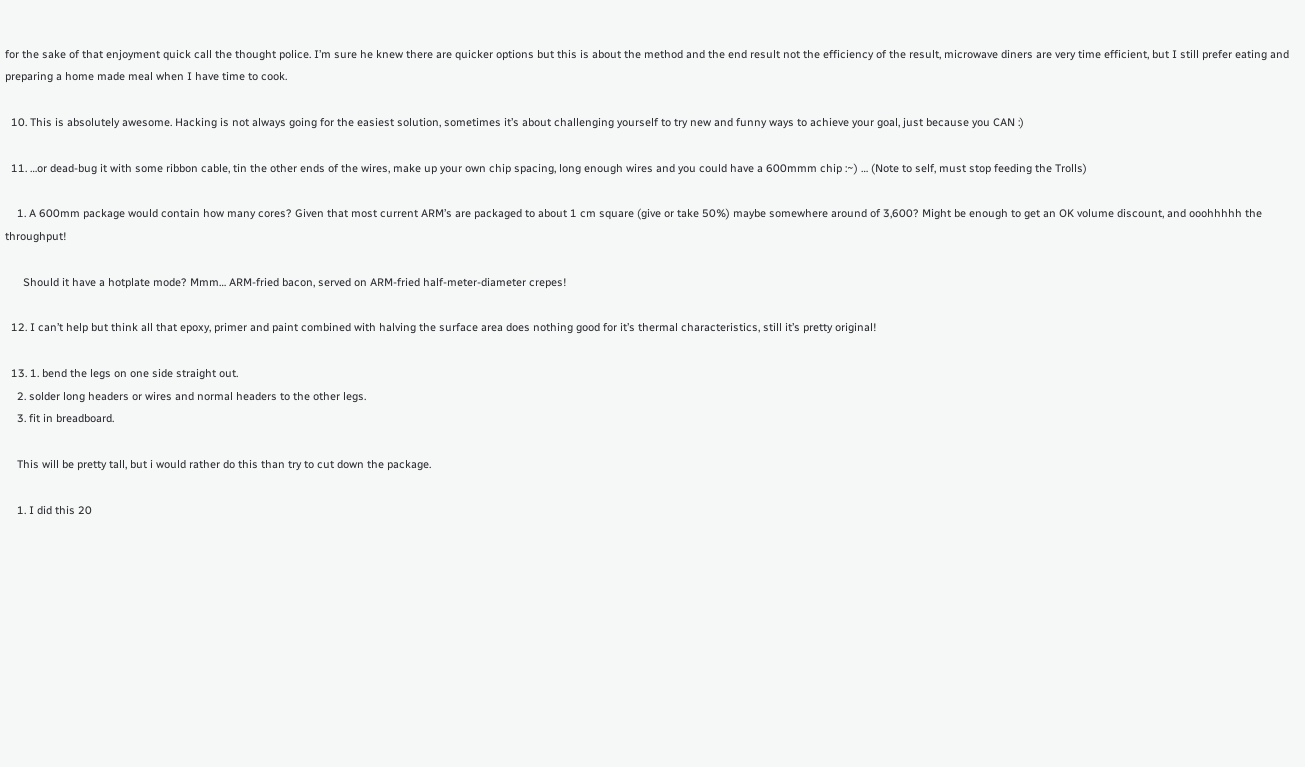for the sake of that enjoyment quick call the thought police. I’m sure he knew there are quicker options but this is about the method and the end result not the efficiency of the result, microwave diners are very time efficient, but I still prefer eating and preparing a home made meal when I have time to cook.

  10. This is absolutely awesome. Hacking is not always going for the easiest solution, sometimes it’s about challenging yourself to try new and funny ways to achieve your goal, just because you CAN :)

  11. …or dead-bug it with some ribbon cable, tin the other ends of the wires, make up your own chip spacing, long enough wires and you could have a 600mmm chip :~) … (Note to self, must stop feeding the Trolls)

    1. A 600mm package would contain how many cores? Given that most current ARM’s are packaged to about 1 cm square (give or take 50%) maybe somewhere around of 3,600? Might be enough to get an OK volume discount, and ooohhhhh the throughput!

      Should it have a hotplate mode? Mmm… ARM-fried bacon, served on ARM-fried half-meter-diameter crepes!

  12. I can’t help but think all that epoxy, primer and paint combined with halving the surface area does nothing good for it’s thermal characteristics, still it’s pretty original!

  13. 1. bend the legs on one side straight out.
    2. solder long headers or wires and normal headers to the other legs.
    3. fit in breadboard.

    This will be pretty tall, but i would rather do this than try to cut down the package.

    1. I did this 20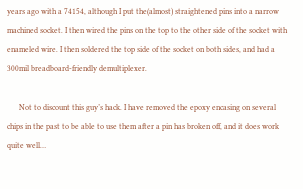years ago with a 74154, although I put the(almost) straightened pins into a narrow machined socket. I then wired the pins on the top to the other side of the socket with enameled wire. I then soldered the top side of the socket on both sides, and had a 300mil breadboard-friendly demultiplexer.

      Not to discount this guy’s hack. I have removed the epoxy encasing on several chips in the past to be able to use them after a pin has broken off, and it does work quite well…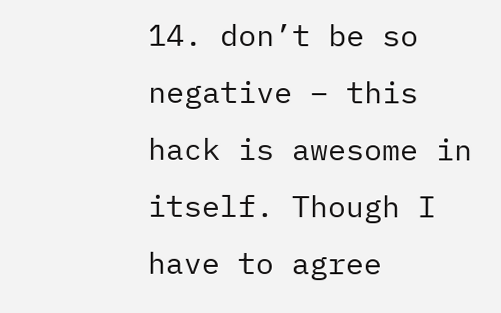14. don’t be so negative – this hack is awesome in itself. Though I have to agree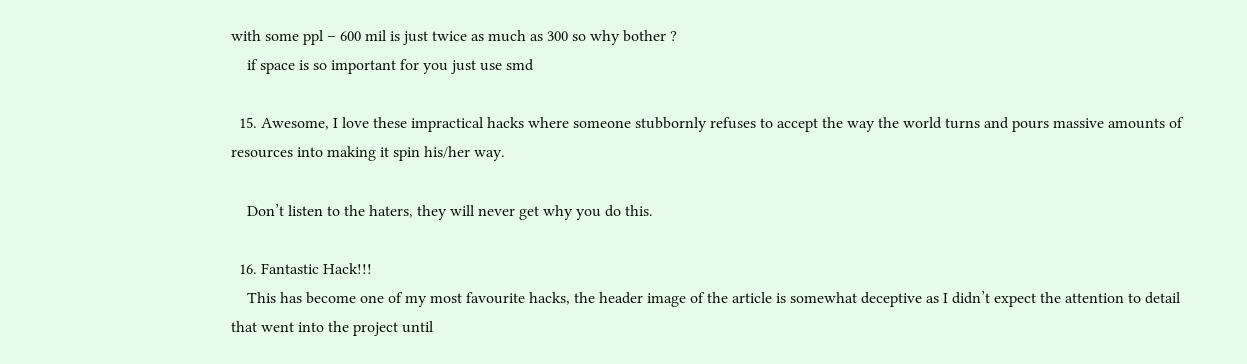with some ppl – 600 mil is just twice as much as 300 so why bother ?
    if space is so important for you just use smd

  15. Awesome, I love these impractical hacks where someone stubbornly refuses to accept the way the world turns and pours massive amounts of resources into making it spin his/her way.

    Don’t listen to the haters, they will never get why you do this.

  16. Fantastic Hack!!!
    This has become one of my most favourite hacks, the header image of the article is somewhat deceptive as I didn’t expect the attention to detail that went into the project until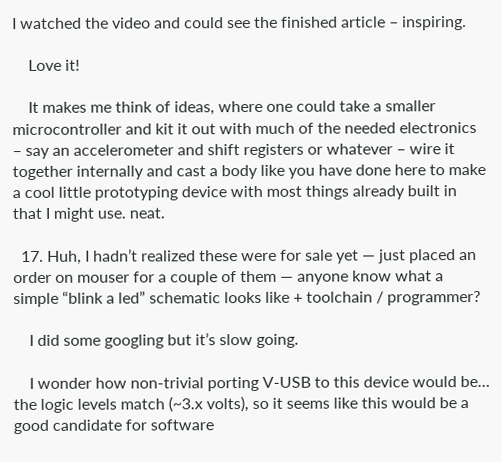I watched the video and could see the finished article – inspiring.

    Love it!

    It makes me think of ideas, where one could take a smaller microcontroller and kit it out with much of the needed electronics – say an accelerometer and shift registers or whatever – wire it together internally and cast a body like you have done here to make a cool little prototyping device with most things already built in that I might use. neat.

  17. Huh, I hadn’t realized these were for sale yet — just placed an order on mouser for a couple of them — anyone know what a simple “blink a led” schematic looks like + toolchain / programmer?

    I did some googling but it’s slow going.

    I wonder how non-trivial porting V-USB to this device would be… the logic levels match (~3.x volts), so it seems like this would be a good candidate for software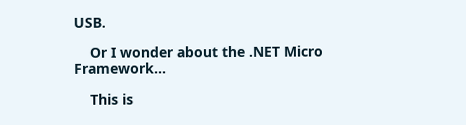USB.

    Or I wonder about the .NET Micro Framework…

    This is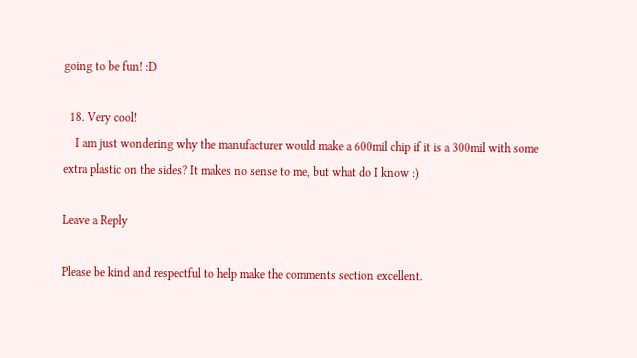going to be fun! :D

  18. Very cool!
    I am just wondering why the manufacturer would make a 600mil chip if it is a 300mil with some extra plastic on the sides? It makes no sense to me, but what do I know :)

Leave a Reply

Please be kind and respectful to help make the comments section excellent.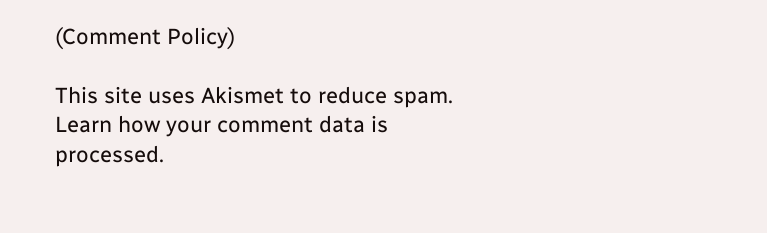(Comment Policy)

This site uses Akismet to reduce spam. Learn how your comment data is processed.